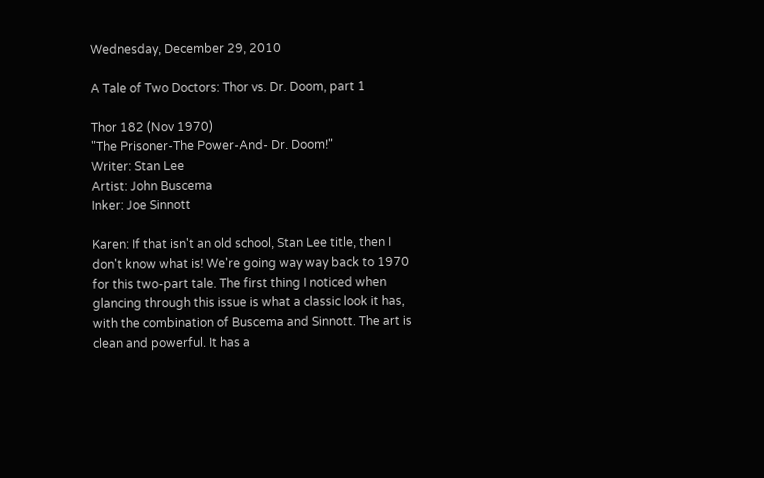Wednesday, December 29, 2010

A Tale of Two Doctors: Thor vs. Dr. Doom, part 1

Thor 182 (Nov 1970)
"The Prisoner-The Power-And- Dr. Doom!"
Writer: Stan Lee
Artist: John Buscema
Inker: Joe Sinnott

Karen: If that isn't an old school, Stan Lee title, then I don't know what is! We're going way way back to 1970 for this two-part tale. The first thing I noticed when glancing through this issue is what a classic look it has, with the combination of Buscema and Sinnott. The art is clean and powerful. It has a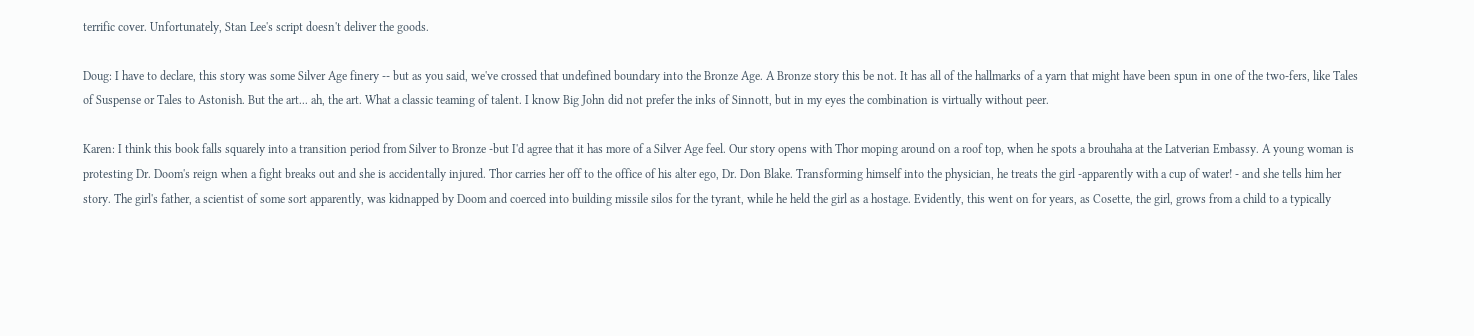terrific cover. Unfortunately, Stan Lee's script doesn't deliver the goods.

Doug: I have to declare, this story was some Silver Age finery -- but as you said, we've crossed that undefined boundary into the Bronze Age. A Bronze story this be not. It has all of the hallmarks of a yarn that might have been spun in one of the two-fers, like Tales of Suspense or Tales to Astonish. But the art... ah, the art. What a classic teaming of talent. I know Big John did not prefer the inks of Sinnott, but in my eyes the combination is virtually without peer.

Karen: I think this book falls squarely into a transition period from Silver to Bronze -but I'd agree that it has more of a Silver Age feel. Our story opens with Thor moping around on a roof top, when he spots a brouhaha at the Latverian Embassy. A young woman is protesting Dr. Doom's reign when a fight breaks out and she is accidentally injured. Thor carries her off to the office of his alter ego, Dr. Don Blake. Transforming himself into the physician, he treats the girl -apparently with a cup of water! - and she tells him her story. The girl's father, a scientist of some sort apparently, was kidnapped by Doom and coerced into building missile silos for the tyrant, while he held the girl as a hostage. Evidently, this went on for years, as Cosette, the girl, grows from a child to a typically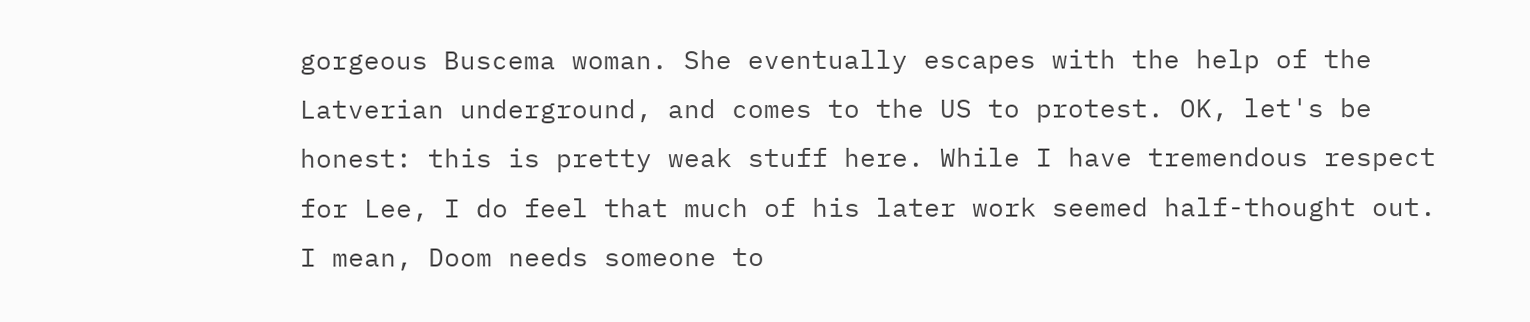gorgeous Buscema woman. She eventually escapes with the help of the Latverian underground, and comes to the US to protest. OK, let's be honest: this is pretty weak stuff here. While I have tremendous respect for Lee, I do feel that much of his later work seemed half-thought out. I mean, Doom needs someone to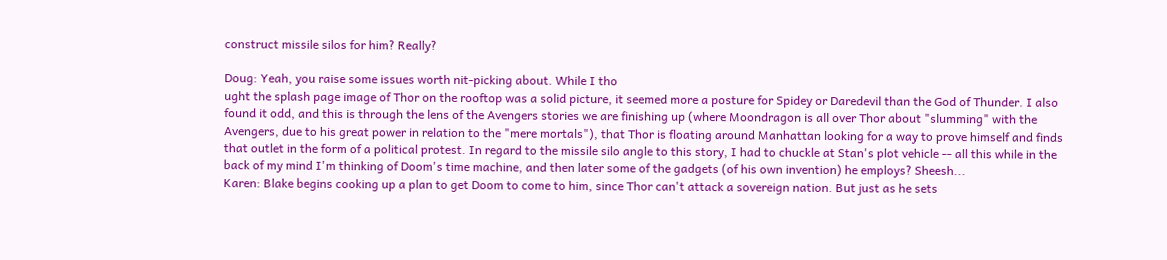construct missile silos for him? Really?

Doug: Yeah, you raise some issues worth nit-picking about. While I tho
ught the splash page image of Thor on the rooftop was a solid picture, it seemed more a posture for Spidey or Daredevil than the God of Thunder. I also found it odd, and this is through the lens of the Avengers stories we are finishing up (where Moondragon is all over Thor about "slumming" with the Avengers, due to his great power in relation to the "mere mortals"), that Thor is floating around Manhattan looking for a way to prove himself and finds that outlet in the form of a political protest. In regard to the missile silo angle to this story, I had to chuckle at Stan's plot vehicle -- all this while in the back of my mind I'm thinking of Doom's time machine, and then later some of the gadgets (of his own invention) he employs? Sheesh...
Karen: Blake begins cooking up a plan to get Doom to come to him, since Thor can't attack a sovereign nation. But just as he sets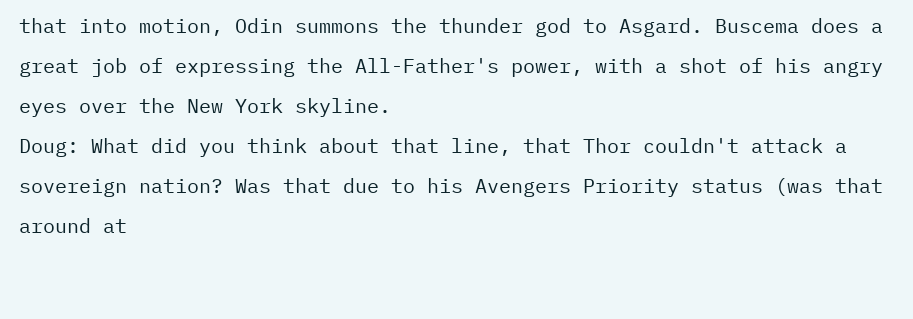that into motion, Odin summons the thunder god to Asgard. Buscema does a great job of expressing the All-Father's power, with a shot of his angry eyes over the New York skyline.
Doug: What did you think about that line, that Thor couldn't attack a sovereign nation? Was that due to his Avengers Priority status (was that around at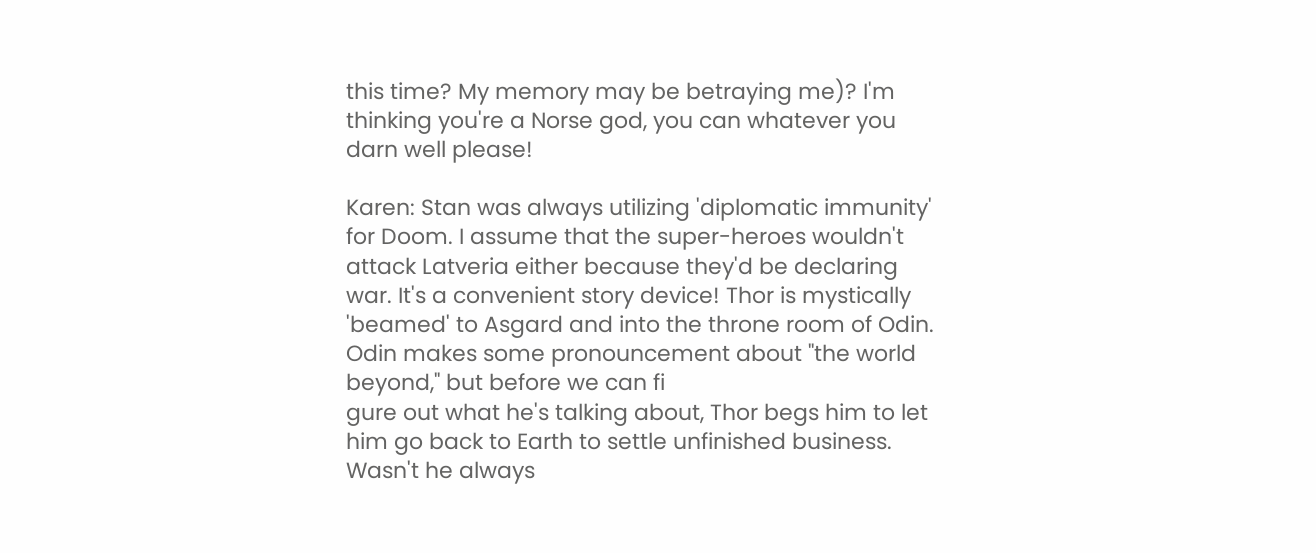this time? My memory may be betraying me)? I'm thinking you're a Norse god, you can whatever you darn well please!

Karen: Stan was always utilizing 'diplomatic immunity' for Doom. I assume that the super-heroes wouldn't attack Latveria either because they'd be declaring war. It's a convenient story device! Thor is mystically 'beamed' to Asgard and into the throne room of Odin. Odin makes some pronouncement about "the world beyond," but before we can fi
gure out what he's talking about, Thor begs him to let him go back to Earth to settle unfinished business. Wasn't he always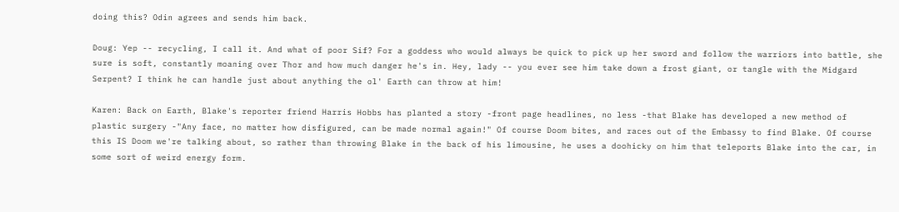doing this? Odin agrees and sends him back.

Doug: Yep -- recycling, I call it. And what of poor Sif? For a goddess who would always be quick to pick up her sword and follow the warriors into battle, she sure is soft, constantly moaning over Thor and how much danger he's in. Hey, lady -- you ever see him take down a frost giant, or tangle with the Midgard Serpent? I think he can handle just about anything the ol' Earth can throw at him!

Karen: Back on Earth, Blake's reporter friend Harris Hobbs has planted a story -front page headlines, no less -that Blake has developed a new method of plastic surgery -"Any face, no matter how disfigured, can be made normal again!" Of course Doom bites, and races out of the Embassy to find Blake. Of course this IS Doom we're talking about, so rather than throwing Blake in the back of his limousine, he uses a doohicky on him that teleports Blake into the car, in some sort of weird energy form.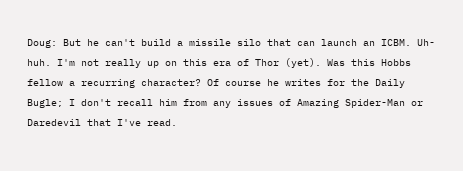Doug: But he can't build a missile silo that can launch an ICBM. Uh-huh. I'm not really up on this era of Thor (yet). Was this Hobbs fellow a recurring character? Of course he writes for the Daily Bugle; I don't recall him from any issues of Amazing Spider-Man or Daredevil that I've read.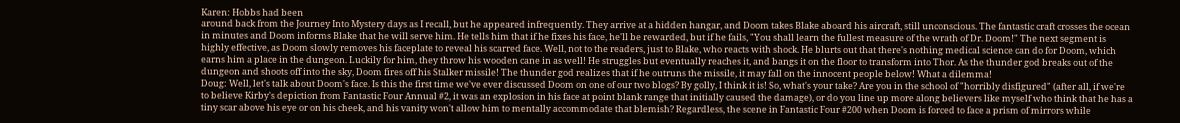Karen: Hobbs had been
around back from the Journey Into Mystery days as I recall, but he appeared infrequently. They arrive at a hidden hangar, and Doom takes Blake aboard his aircraft, still unconscious. The fantastic craft crosses the ocean in minutes and Doom informs Blake that he will serve him. He tells him that if he fixes his face, he'll be rewarded, but if he fails, "You shall learn the fullest measure of the wrath of Dr. Doom!" The next segment is highly effective, as Doom slowly removes his faceplate to reveal his scarred face. Well, not to the readers, just to Blake, who reacts with shock. He blurts out that there's nothing medical science can do for Doom, which earns him a place in the dungeon. Luckily for him, they throw his wooden cane in as well! He struggles but eventually reaches it, and bangs it on the floor to transform into Thor. As the thunder god breaks out of the dungeon and shoots off into the sky, Doom fires off his Stalker missile! The thunder god realizes that if he outruns the missile, it may fall on the innocent people below! What a dilemma!
Doug: Well, let's talk about Doom's face. Is this the first time we've ever discussed Doom on one of our two blogs? By golly, I think it is! So, what's your take? Are you in the school of "horribly disfigured" (after all, if we're to believe Kirby's depiction from Fantastic Four Annual #2, it was an explosion in his face at point blank range that initially caused the damage), or do you line up more along believers like myself who think that he has a tiny scar above his eye or on his cheek, and his vanity won't allow him to mentally accommodate that blemish? Regardless, the scene in Fantastic Four #200 when Doom is forced to face a prism of mirrors while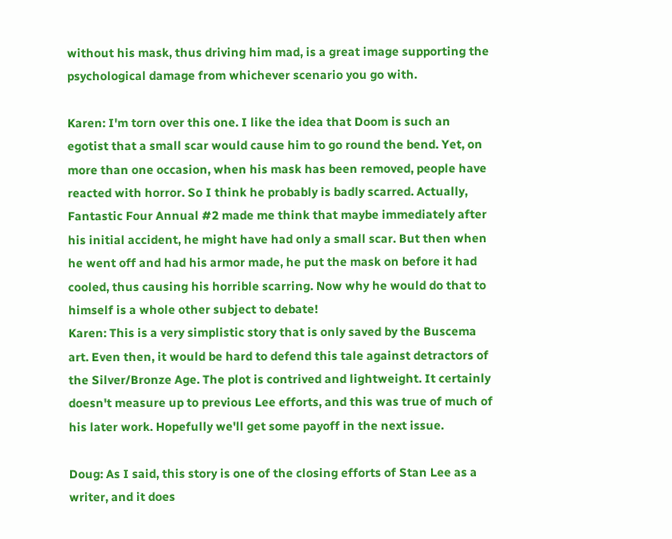without his mask, thus driving him mad, is a great image supporting the psychological damage from whichever scenario you go with.

Karen: I'm torn over this one. I like the idea that Doom is such an egotist that a small scar would cause him to go round the bend. Yet, on more than one occasion, when his mask has been removed, people have reacted with horror. So I think he probably is badly scarred. Actually,
Fantastic Four Annual #2 made me think that maybe immediately after his initial accident, he might have had only a small scar. But then when he went off and had his armor made, he put the mask on before it had cooled, thus causing his horrible scarring. Now why he would do that to himself is a whole other subject to debate!
Karen: This is a very simplistic story that is only saved by the Buscema art. Even then, it would be hard to defend this tale against detractors of the Silver/Bronze Age. The plot is contrived and lightweight. It certainly doesn't measure up to previous Lee efforts, and this was true of much of his later work. Hopefully we'll get some payoff in the next issue.

Doug: As I said, this story is one of the closing efforts of Stan Lee as a writer, and it does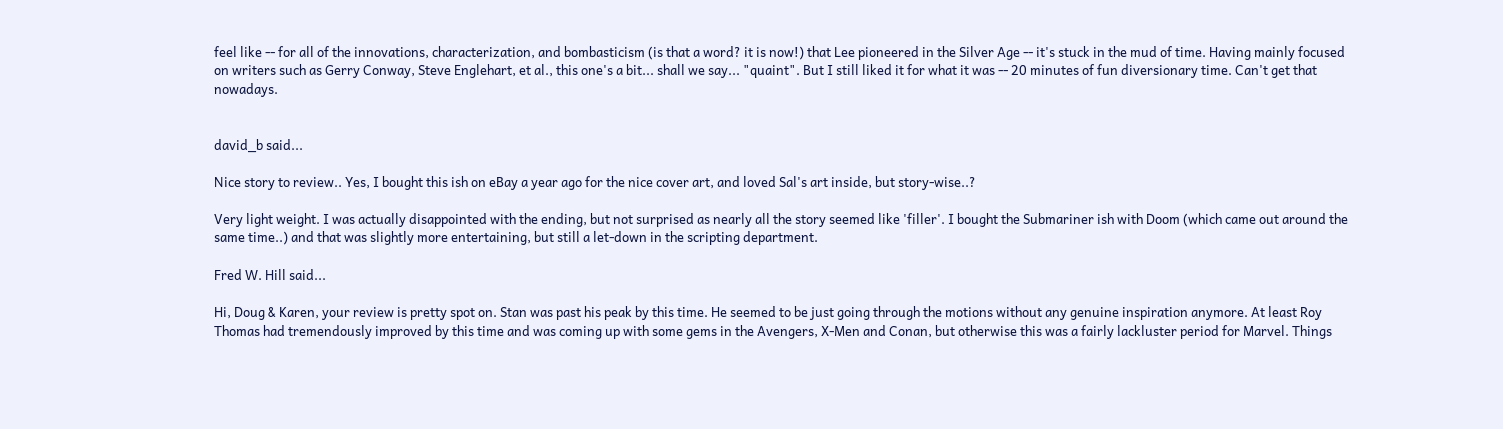feel like -- for all of the innovations, characterization, and bombasticism (is that a word? it is now!) that Lee pioneered in the Silver Age -- it's stuck in the mud of time. Having mainly focused on writers such as Gerry Conway, Steve Englehart, et al., this one's a bit... shall we say... "quaint". But I still liked it for what it was -- 20 minutes of fun diversionary time. Can't get that nowadays.


david_b said...

Nice story to review.. Yes, I bought this ish on eBay a year ago for the nice cover art, and loved Sal's art inside, but story-wise..?

Very light weight. I was actually disappointed with the ending, but not surprised as nearly all the story seemed like 'filler'. I bought the Submariner ish with Doom (which came out around the same time..) and that was slightly more entertaining, but still a let-down in the scripting department.

Fred W. Hill said...

Hi, Doug & Karen, your review is pretty spot on. Stan was past his peak by this time. He seemed to be just going through the motions without any genuine inspiration anymore. At least Roy Thomas had tremendously improved by this time and was coming up with some gems in the Avengers, X-Men and Conan, but otherwise this was a fairly lackluster period for Marvel. Things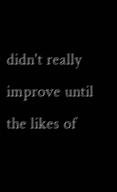didn't really improve until the likes of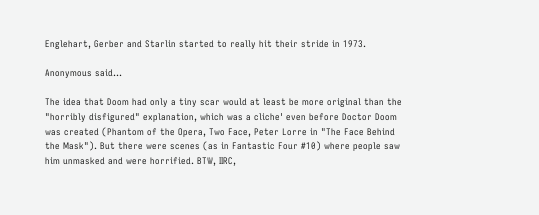Englehart, Gerber and Starlin started to really hit their stride in 1973.

Anonymous said...

The idea that Doom had only a tiny scar would at least be more original than the "horribly disfigured" explanation, which was a cliche' even before Doctor Doom was created (Phantom of the Opera, Two Face, Peter Lorre in "The Face Behind the Mask"). But there were scenes (as in Fantastic Four #10) where people saw him unmasked and were horrified. BTW, IIRC,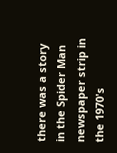there was a story in the Spider Man newspaper strip in the 1970's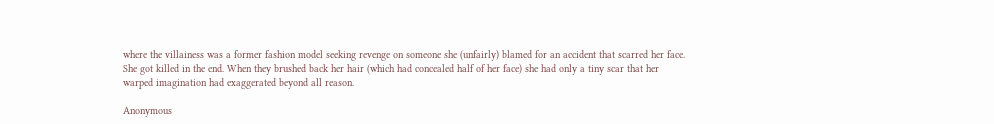where the villainess was a former fashion model seeking revenge on someone she (unfairly) blamed for an accident that scarred her face. She got killed in the end. When they brushed back her hair (which had concealed half of her face) she had only a tiny scar that her warped imagination had exaggerated beyond all reason.

Anonymous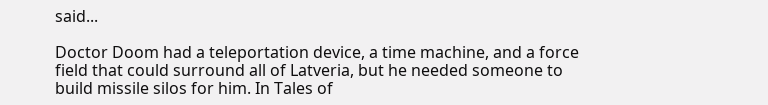said...

Doctor Doom had a teleportation device, a time machine, and a force field that could surround all of Latveria, but he needed someone to build missile silos for him. In Tales of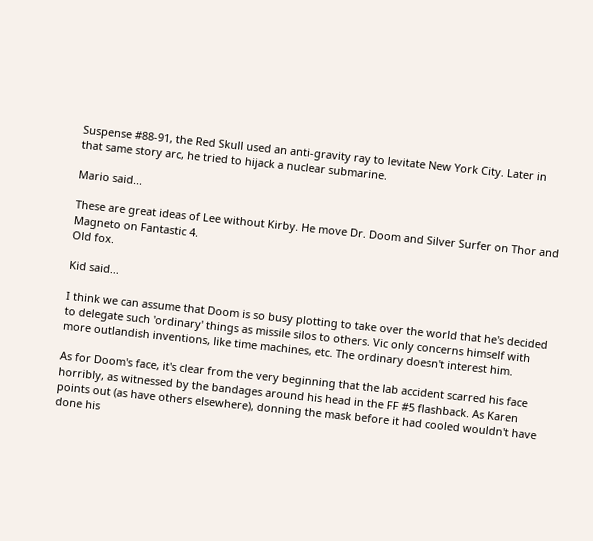Suspense #88-91, the Red Skull used an anti-gravity ray to levitate New York City. Later in that same story arc, he tried to hijack a nuclear submarine.

Mario said...

These are great ideas of Lee without Kirby. He move Dr. Doom and Silver Surfer on Thor and Magneto on Fantastic 4.
Old fox.

Kid said...

I think we can assume that Doom is so busy plotting to take over the world that he's decided to delegate such 'ordinary' things as missile silos to others. Vic only concerns himself with more outlandish inventions, like time machines, etc. The ordinary doesn't interest him.

As for Doom's face, it's clear from the very beginning that the lab accident scarred his face horribly, as witnessed by the bandages around his head in the FF #5 flashback. As Karen points out (as have others elsewhere), donning the mask before it had cooled wouldn't have done his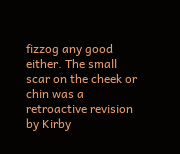fizzog any good either. The small scar on the cheek or chin was a retroactive revision by Kirby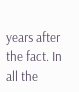years after the fact. In all the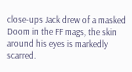close-ups Jack drew of a masked Doom in the FF mags, the skin around his eyes is markedly scarred.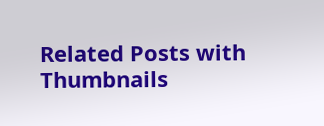Related Posts with Thumbnails